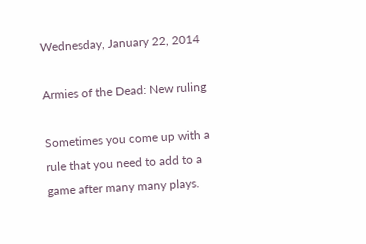Wednesday, January 22, 2014

Armies of the Dead: New ruling

Sometimes you come up with a rule that you need to add to a game after many many plays.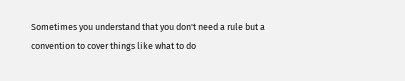Sometimes you understand that you don't need a rule but a convention to cover things like what to do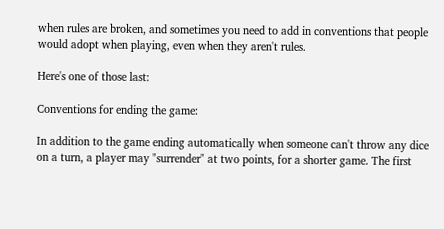when rules are broken, and sometimes you need to add in conventions that people would adopt when playing, even when they aren't rules.

Here's one of those last:

Conventions for ending the game:

In addition to the game ending automatically when someone can't throw any dice on a turn, a player may "surrender" at two points, for a shorter game. The first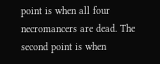point is when all four necromancers are dead. The second point is when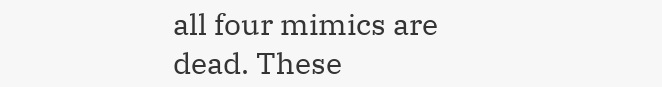all four mimics are dead. These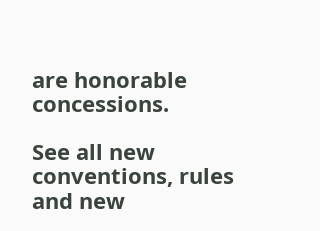are honorable concessions.

See all new conventions, rules and new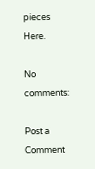pieces Here.

No comments:

Post a Comment